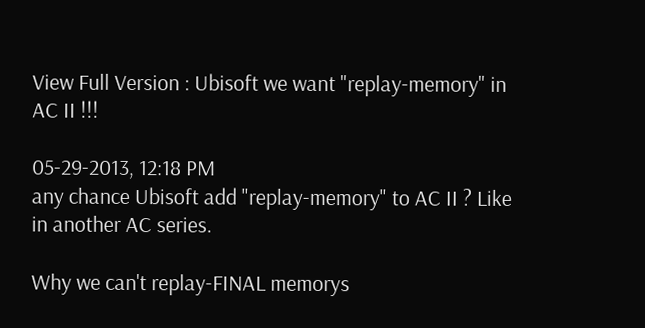View Full Version : Ubisoft we want "replay-memory" in AC II !!!

05-29-2013, 12:18 PM
any chance Ubisoft add "replay-memory" to AC II ? Like in another AC series.

Why we can't replay-FINAL memorys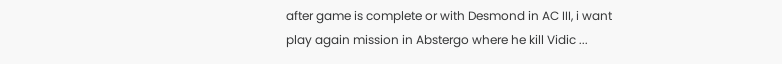after game is complete or with Desmond in AC III, i want play again mission in Abstergo where he kill Vidic ...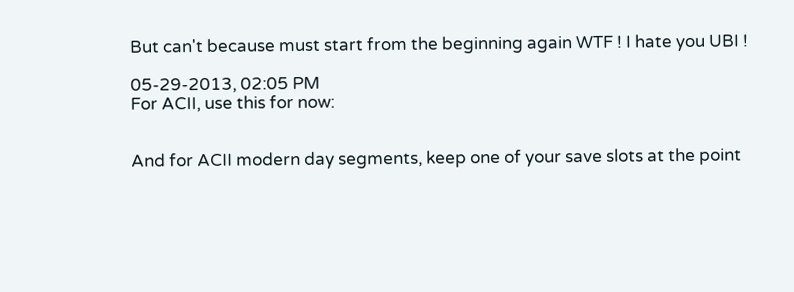But can't because must start from the beginning again WTF ! I hate you UBI !

05-29-2013, 02:05 PM
For ACII, use this for now:


And for ACII modern day segments, keep one of your save slots at the point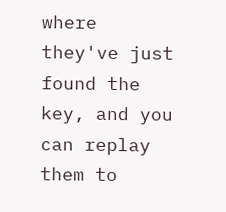where they've just found the key, and you can replay them to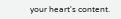your heart's content.